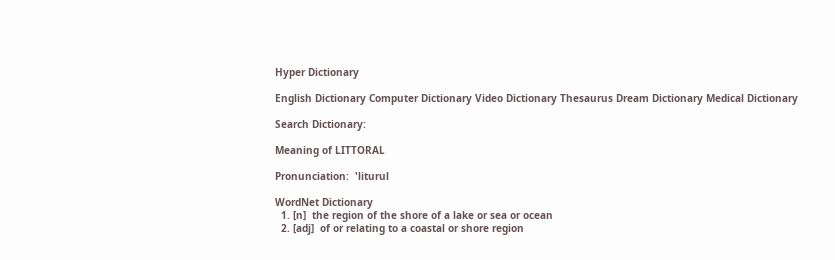Hyper Dictionary

English Dictionary Computer Dictionary Video Dictionary Thesaurus Dream Dictionary Medical Dictionary

Search Dictionary:

Meaning of LITTORAL

Pronunciation:  'liturul

WordNet Dictionary
  1. [n]  the region of the shore of a lake or sea or ocean
  2. [adj]  of or relating to a coastal or shore region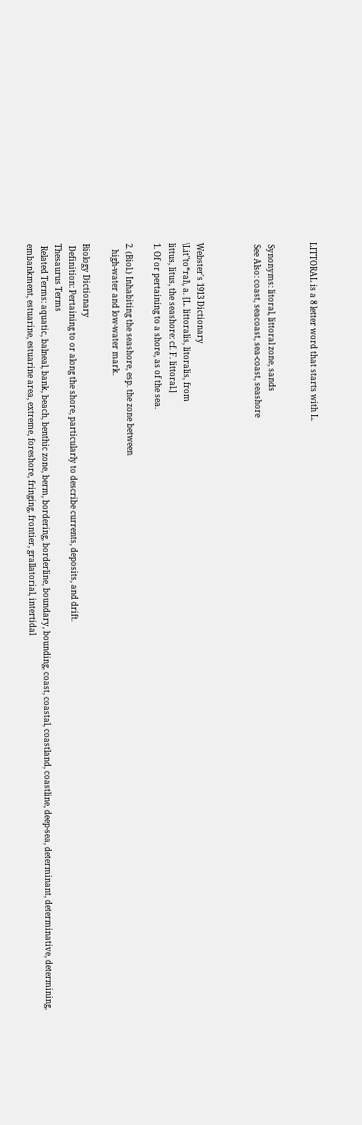LITTORAL is a 8 letter word that starts with L.


 Synonyms: litoral, littoral zone, sands
 See Also: coast, seacoast, sea-coast, seashore



Webster's 1913 Dictionary
\Lit"to*ral\, a. [L. littoralis, litoralis, from
littus, litus, the seashore: cf. F. littoral.]
1. Of or pertaining to a shore, as of the sea.

2. (Biol.) Inhabiting the seashore, esp. the zone between
   high-water and low-water mark.

Biology Dictionary
 Definition: Pertaining to or along the shore, particularly to describe currents, deposits, and drift.
Thesaurus Terms
 Related Terms: aquatic, balneal, bank, beach, benthic zone, berm, bordering, borderline, boundary, bounding, coast, coastal, coastland, coastline, deep-sea, determinant, determinative, determining, embankment, estuarine, estuarine area, extreme, foreshore, fringing, frontier, grallatorial, intertidal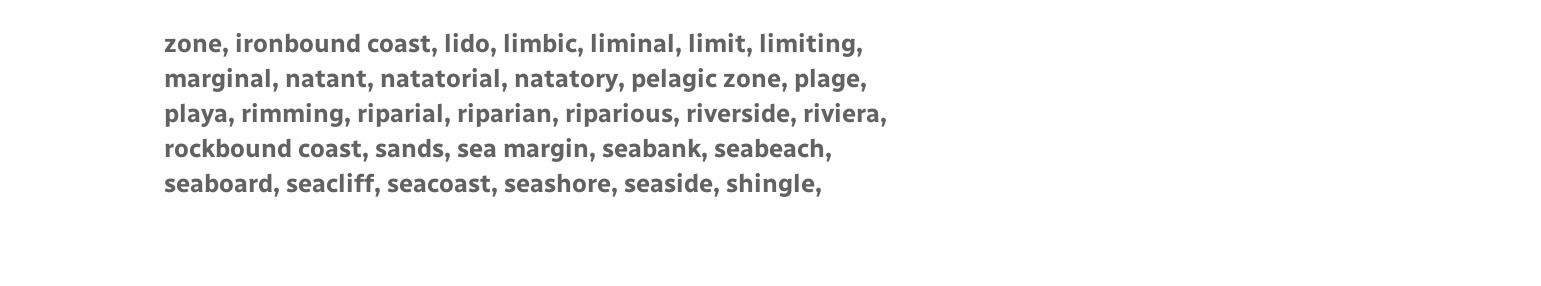zone, ironbound coast, lido, limbic, liminal, limit, limiting, marginal, natant, natatorial, natatory, pelagic zone, plage, playa, rimming, riparial, riparian, riparious, riverside, riviera, rockbound coast, sands, sea margin, seabank, seabeach, seaboard, seacliff, seacoast, seashore, seaside, shingle,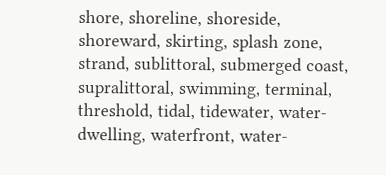shore, shoreline, shoreside, shoreward, skirting, splash zone, strand, sublittoral, submerged coast, supralittoral, swimming, terminal, threshold, tidal, tidewater, water-dwelling, waterfront, water-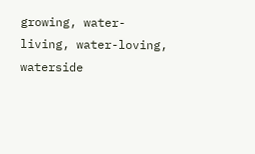growing, water-living, water-loving, waterside